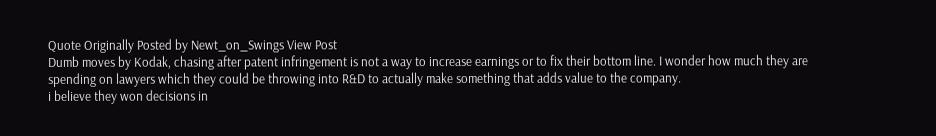Quote Originally Posted by Newt_on_Swings View Post
Dumb moves by Kodak, chasing after patent infringement is not a way to increase earnings or to fix their bottom line. I wonder how much they are spending on lawyers which they could be throwing into R&D to actually make something that adds value to the company.
i believe they won decisions in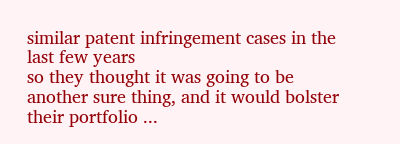similar patent infringement cases in the last few years
so they thought it was going to be another sure thing, and it would bolster their portfolio ...